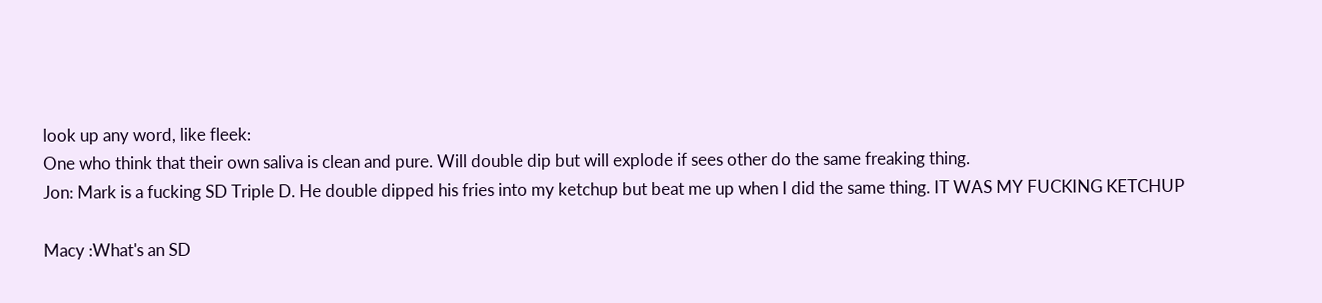look up any word, like fleek:
One who think that their own saliva is clean and pure. Will double dip but will explode if sees other do the same freaking thing.
Jon: Mark is a fucking SD Triple D. He double dipped his fries into my ketchup but beat me up when I did the same thing. IT WAS MY FUCKING KETCHUP

Macy :What's an SD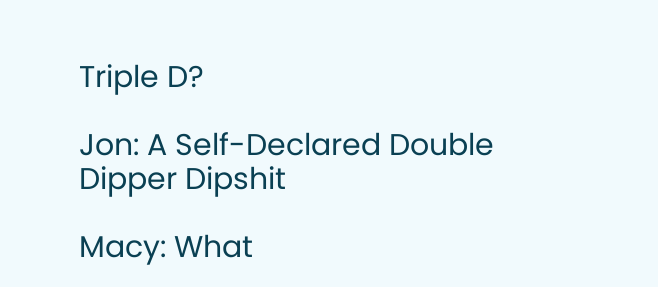Triple D?

Jon: A Self-Declared Double Dipper Dipshit

Macy: What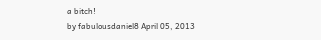a bitch!
by fabulousdaniel8 April 05, 2013